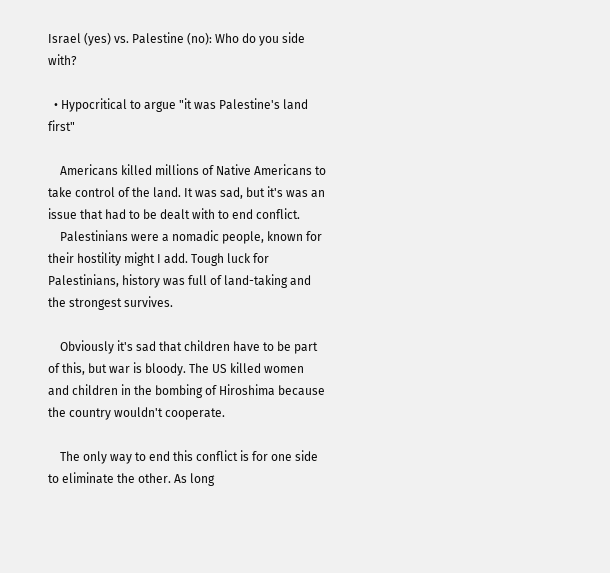Israel (yes) vs. Palestine (no): Who do you side with?

  • Hypocritical to argue "it was Palestine's land first"

    Americans killed millions of Native Americans to take control of the land. It was sad, but it's was an issue that had to be dealt with to end conflict.
    Palestinians were a nomadic people, known for their hostility might I add. Tough luck for Palestinians, history was full of land-taking and the strongest survives.

    Obviously it's sad that children have to be part of this, but war is bloody. The US killed women and children in the bombing of Hiroshima because the country wouldn't cooperate.

    The only way to end this conflict is for one side to eliminate the other. As long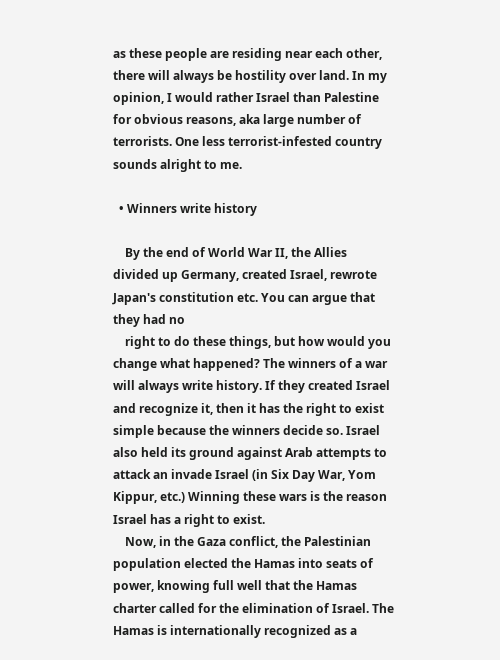as these people are residing near each other, there will always be hostility over land. In my opinion, I would rather Israel than Palestine for obvious reasons, aka large number of terrorists. One less terrorist-infested country sounds alright to me.

  • Winners write history

    By the end of World War II, the Allies divided up Germany, created Israel, rewrote Japan's constitution etc. You can argue that they had no
    right to do these things, but how would you change what happened? The winners of a war will always write history. If they created Israel and recognize it, then it has the right to exist simple because the winners decide so. Israel also held its ground against Arab attempts to attack an invade Israel (in Six Day War, Yom Kippur, etc.) Winning these wars is the reason Israel has a right to exist.
    Now, in the Gaza conflict, the Palestinian population elected the Hamas into seats of power, knowing full well that the Hamas charter called for the elimination of Israel. The Hamas is internationally recognized as a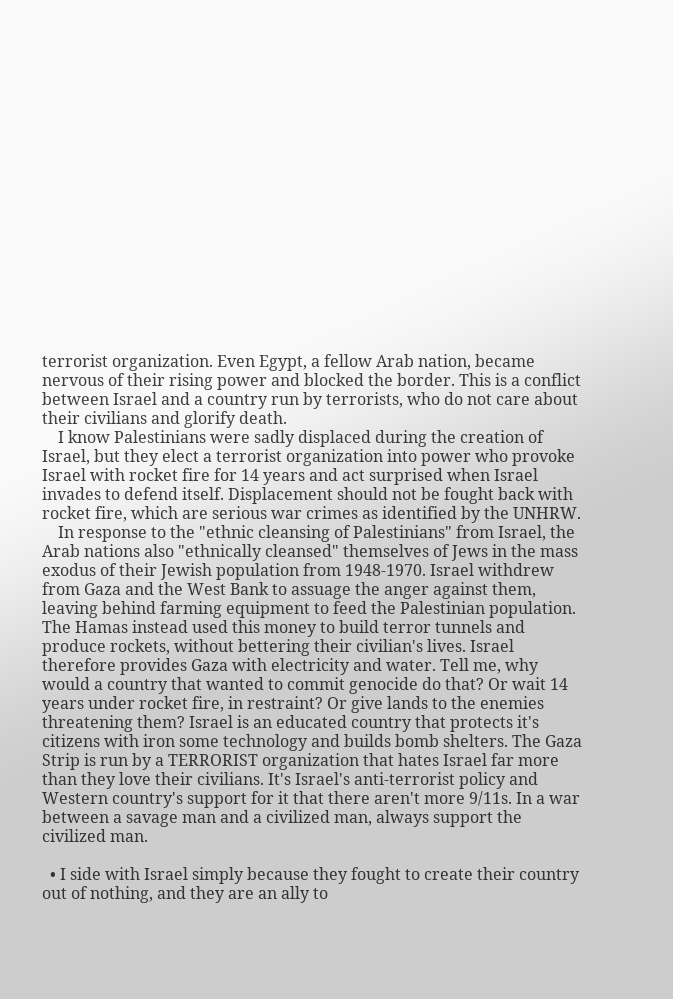terrorist organization. Even Egypt, a fellow Arab nation, became nervous of their rising power and blocked the border. This is a conflict between Israel and a country run by terrorists, who do not care about their civilians and glorify death.
    I know Palestinians were sadly displaced during the creation of Israel, but they elect a terrorist organization into power who provoke Israel with rocket fire for 14 years and act surprised when Israel invades to defend itself. Displacement should not be fought back with rocket fire, which are serious war crimes as identified by the UNHRW.
    In response to the "ethnic cleansing of Palestinians" from Israel, the Arab nations also "ethnically cleansed" themselves of Jews in the mass exodus of their Jewish population from 1948-1970. Israel withdrew from Gaza and the West Bank to assuage the anger against them, leaving behind farming equipment to feed the Palestinian population. The Hamas instead used this money to build terror tunnels and produce rockets, without bettering their civilian's lives. Israel therefore provides Gaza with electricity and water. Tell me, why would a country that wanted to commit genocide do that? Or wait 14 years under rocket fire, in restraint? Or give lands to the enemies threatening them? Israel is an educated country that protects it's citizens with iron some technology and builds bomb shelters. The Gaza Strip is run by a TERRORIST organization that hates Israel far more than they love their civilians. It's Israel's anti-terrorist policy and Western country's support for it that there aren't more 9/11s. In a war between a savage man and a civilized man, always support the civilized man.

  • I side with Israel simply because they fought to create their country out of nothing, and they are an ally to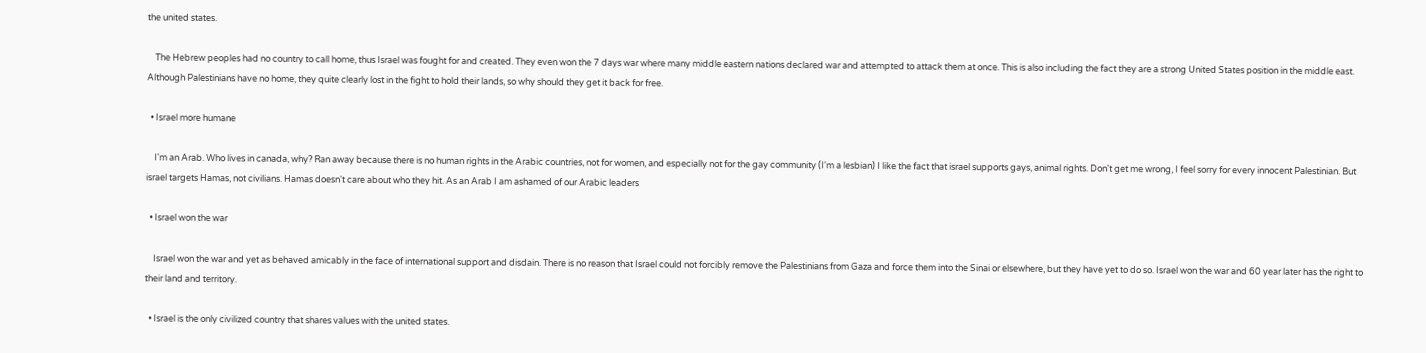the united states.

    The Hebrew peoples had no country to call home, thus Israel was fought for and created. They even won the 7 days war where many middle eastern nations declared war and attempted to attack them at once. This is also including the fact they are a strong United States position in the middle east. Although Palestinians have no home, they quite clearly lost in the fight to hold their lands, so why should they get it back for free.

  • Israel more humane

    I'm an Arab. Who lives in canada, why? Ran away because there is no human rights in the Arabic countries, not for women, and especially not for the gay community (I'm a lesbian) I like the fact that israel supports gays, animal rights. Don't get me wrong, I feel sorry for every innocent Palestinian. But israel targets Hamas, not civilians. Hamas doesn't care about who they hit. As an Arab I am ashamed of our Arabic leaders

  • Israel won the war

    Israel won the war and yet as behaved amicably in the face of international support and disdain. There is no reason that Israel could not forcibly remove the Palestinians from Gaza and force them into the Sinai or elsewhere, but they have yet to do so. Israel won the war and 60 year later has the right to their land and territory.

  • Israel is the only civilized country that shares values with the united states.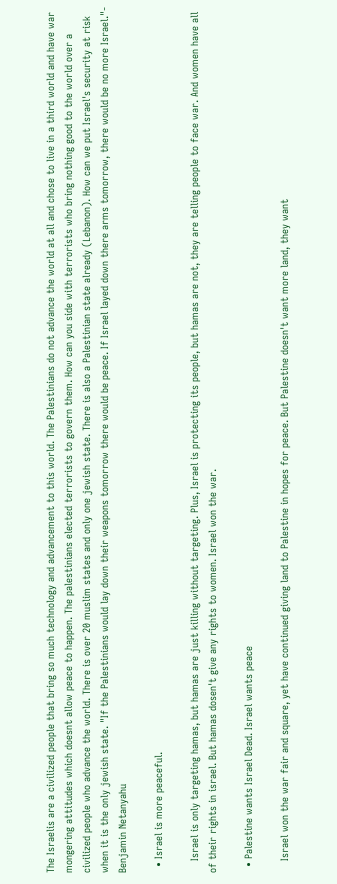The Israelis are a civilized people that bring so much technology and advancement to this world. The Palestinians do not advance the world at all and chose to live in a third world and have war mongering attitudes which doesnt allow peace to happen. The palestinians elected terrorists to govern them. How can you side with terrorists who bring nothing good to the world over a civilized people who advance the world. There is over 20 muslim states and only one jewish state. There is also a Palestinian state already (Lebanon). How can we put Israel's security at risk when it is the only jewish state. "If the Palestinians would lay down their weapons tomorrow there would be peace. If Israel layed down there arms tomorrow, there would be no more Israel."- Benjamin Netanyahu

  • Israel is more peaceful.

    Israel is only targeting hamas, but hamas are just killing without targeting. Plus, Israel is protecting its people, but hamas are not, they are telling people to face war. And women have all of their rights in israel. But hamas dosen't give any rights to women. Israel won the war.

  • Palestine wants Israel Dead. Israel wants peace

    Israel won the war fair and square, yet have continued giving land to Palestine in hopes for peace. But Palestine doesn't want more land, they want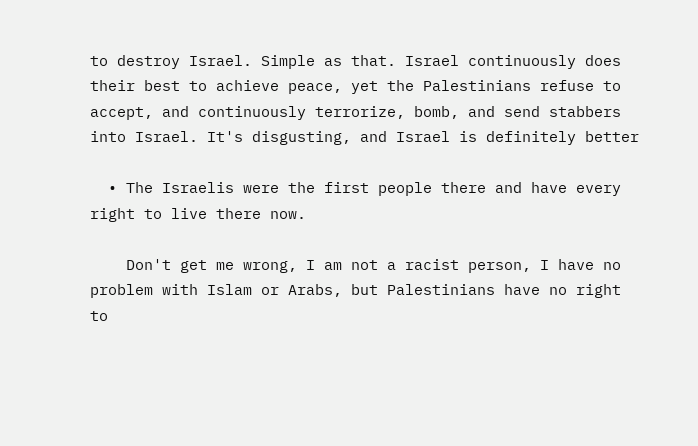to destroy Israel. Simple as that. Israel continuously does their best to achieve peace, yet the Palestinians refuse to accept, and continuously terrorize, bomb, and send stabbers into Israel. It's disgusting, and Israel is definitely better

  • The Israelis were the first people there and have every right to live there now.

    Don't get me wrong, I am not a racist person, I have no problem with Islam or Arabs, but Palestinians have no right to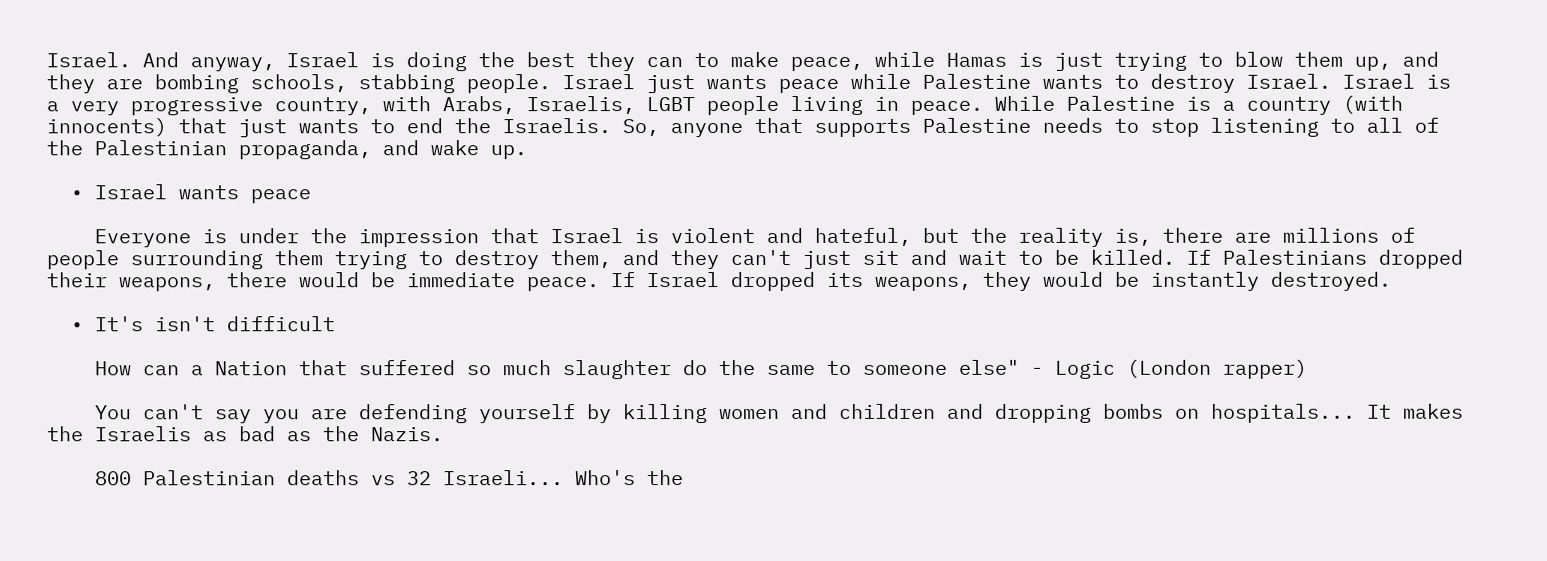Israel. And anyway, Israel is doing the best they can to make peace, while Hamas is just trying to blow them up, and they are bombing schools, stabbing people. Israel just wants peace while Palestine wants to destroy Israel. Israel is a very progressive country, with Arabs, Israelis, LGBT people living in peace. While Palestine is a country (with innocents) that just wants to end the Israelis. So, anyone that supports Palestine needs to stop listening to all of the Palestinian propaganda, and wake up.

  • Israel wants peace

    Everyone is under the impression that Israel is violent and hateful, but the reality is, there are millions of people surrounding them trying to destroy them, and they can't just sit and wait to be killed. If Palestinians dropped their weapons, there would be immediate peace. If Israel dropped its weapons, they would be instantly destroyed.

  • It's isn't difficult

    How can a Nation that suffered so much slaughter do the same to someone else" - Logic (London rapper)

    You can't say you are defending yourself by killing women and children and dropping bombs on hospitals... It makes the Israelis as bad as the Nazis.

    800 Palestinian deaths vs 32 Israeli... Who's the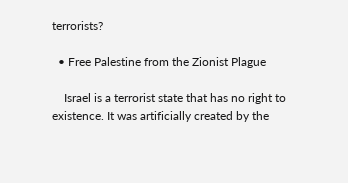terrorists?

  • Free Palestine from the Zionist Plague

    Israel is a terrorist state that has no right to existence. It was artificially created by the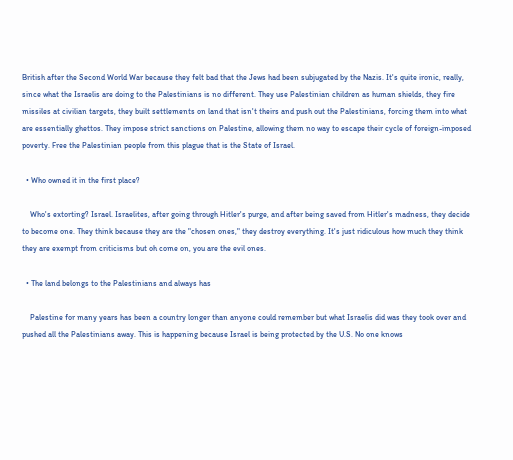British after the Second World War because they felt bad that the Jews had been subjugated by the Nazis. It's quite ironic, really, since what the Israelis are doing to the Palestinians is no different. They use Palestinian children as human shields, they fire missiles at civilian targets, they built settlements on land that isn't theirs and push out the Palestinians, forcing them into what are essentially ghettos. They impose strict sanctions on Palestine, allowing them no way to escape their cycle of foreign-imposed poverty. Free the Palestinian people from this plague that is the State of Israel.

  • Who owned it in the first place?

    Who's extorting? Israel. Israelites, after going through Hitler's purge, and after being saved from Hitler's madness, they decide to become one. They think because they are the "chosen ones," they destroy everything. It's just ridiculous how much they think they are exempt from criticisms but oh come on, you are the evil ones.

  • The land belongs to the Palestinians and always has

    Palestine for many years has been a country longer than anyone could remember but what Israelis did was they took over and pushed all the Palestinians away. This is happening because Israel is being protected by the U.S. No one knows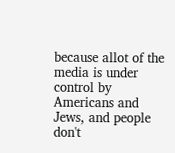because allot of the media is under control by Americans and Jews, and people don't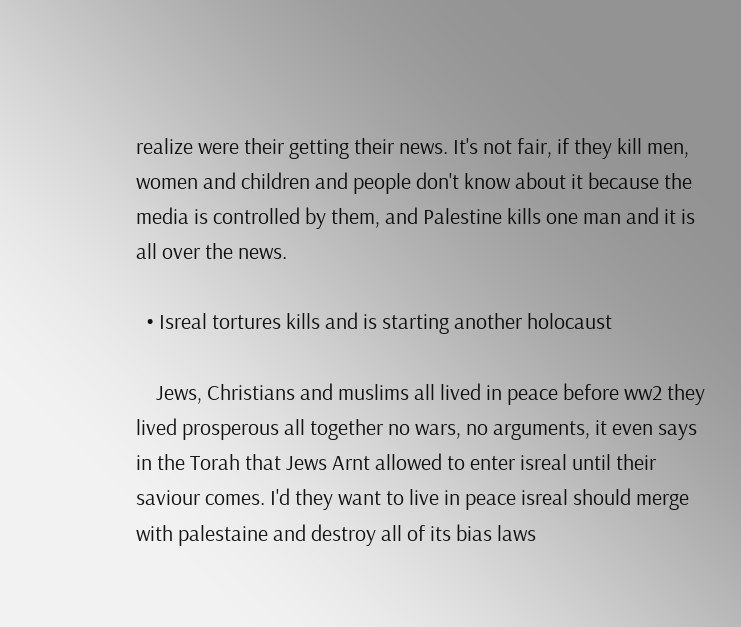realize were their getting their news. It's not fair, if they kill men, women and children and people don't know about it because the media is controlled by them, and Palestine kills one man and it is all over the news.

  • Isreal tortures kills and is starting another holocaust

    Jews, Christians and muslims all lived in peace before ww2 they lived prosperous all together no wars, no arguments, it even says in the Torah that Jews Arnt allowed to enter isreal until their saviour comes. I'd they want to live in peace isreal should merge with palestaine and destroy all of its bias laws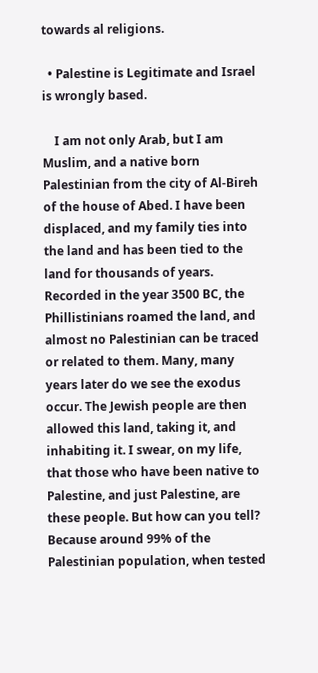towards al religions.

  • Palestine is Legitimate and Israel is wrongly based.

    I am not only Arab, but I am Muslim, and a native born Palestinian from the city of Al-Bireh of the house of Abed. I have been displaced, and my family ties into the land and has been tied to the land for thousands of years. Recorded in the year 3500 BC, the Phillistinians roamed the land, and almost no Palestinian can be traced or related to them. Many, many years later do we see the exodus occur. The Jewish people are then allowed this land, taking it, and inhabiting it. I swear, on my life, that those who have been native to Palestine, and just Palestine, are these people. But how can you tell? Because around 99% of the Palestinian population, when tested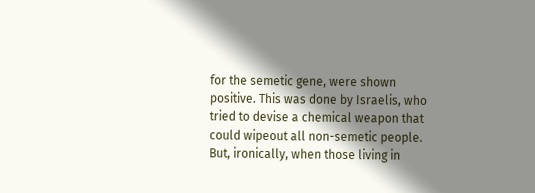for the semetic gene, were shown positive. This was done by Israelis, who tried to devise a chemical weapon that could wipeout all non-semetic people. But, ironically, when those living in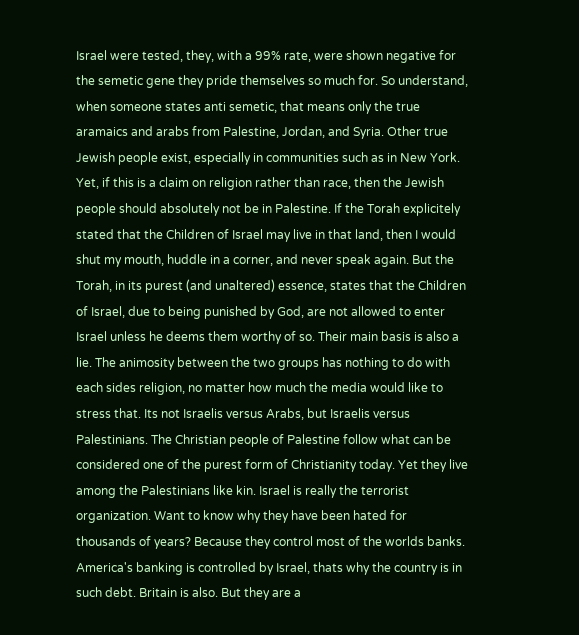Israel were tested, they, with a 99% rate, were shown negative for the semetic gene they pride themselves so much for. So understand, when someone states anti semetic, that means only the true aramaics and arabs from Palestine, Jordan, and Syria. Other true Jewish people exist, especially in communities such as in New York. Yet, if this is a claim on religion rather than race, then the Jewish people should absolutely not be in Palestine. If the Torah explicitely stated that the Children of Israel may live in that land, then I would shut my mouth, huddle in a corner, and never speak again. But the Torah, in its purest (and unaltered) essence, states that the Children of Israel, due to being punished by God, are not allowed to enter Israel unless he deems them worthy of so. Their main basis is also a lie. The animosity between the two groups has nothing to do with each sides religion, no matter how much the media would like to stress that. Its not Israelis versus Arabs, but Israelis versus Palestinians. The Christian people of Palestine follow what can be considered one of the purest form of Christianity today. Yet they live among the Palestinians like kin. Israel is really the terrorist organization. Want to know why they have been hated for thousands of years? Because they control most of the worlds banks. America's banking is controlled by Israel, thats why the country is in such debt. Britain is also. But they are a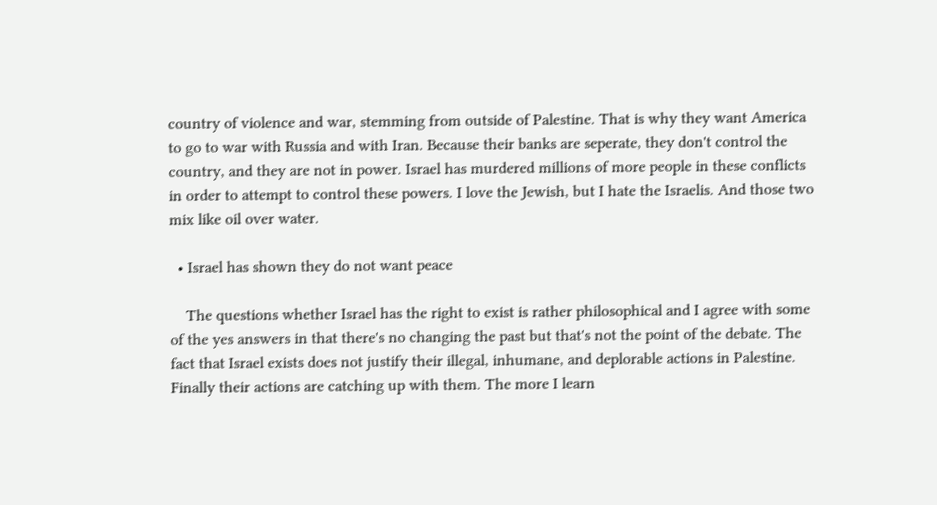country of violence and war, stemming from outside of Palestine. That is why they want America to go to war with Russia and with Iran. Because their banks are seperate, they don't control the country, and they are not in power. Israel has murdered millions of more people in these conflicts in order to attempt to control these powers. I love the Jewish, but I hate the Israelis. And those two mix like oil over water.

  • Israel has shown they do not want peace

    The questions whether Israel has the right to exist is rather philosophical and I agree with some of the yes answers in that there's no changing the past but that's not the point of the debate. The fact that Israel exists does not justify their illegal, inhumane, and deplorable actions in Palestine. Finally their actions are catching up with them. The more I learn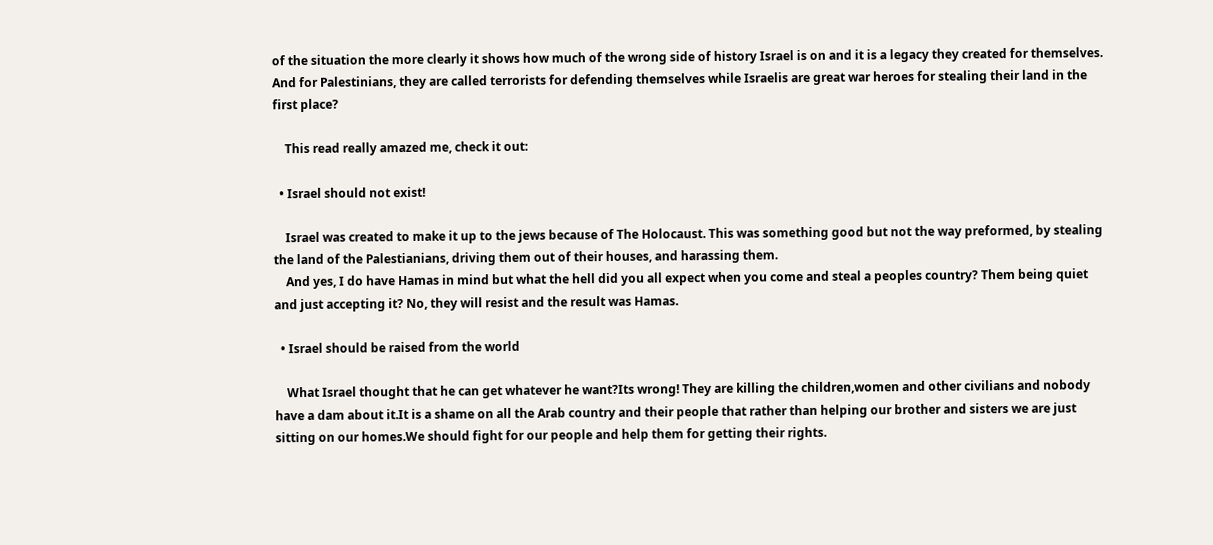of the situation the more clearly it shows how much of the wrong side of history Israel is on and it is a legacy they created for themselves. And for Palestinians, they are called terrorists for defending themselves while Israelis are great war heroes for stealing their land in the first place?

    This read really amazed me, check it out:

  • Israel should not exist!

    Israel was created to make it up to the jews because of The Holocaust. This was something good but not the way preformed, by stealing the land of the Palestianians, driving them out of their houses, and harassing them.
    And yes, I do have Hamas in mind but what the hell did you all expect when you come and steal a peoples country? Them being quiet and just accepting it? No, they will resist and the result was Hamas.

  • Israel should be raised from the world

    What Israel thought that he can get whatever he want?Its wrong! They are killing the children,women and other civilians and nobody have a dam about it.It is a shame on all the Arab country and their people that rather than helping our brother and sisters we are just sitting on our homes.We should fight for our people and help them for getting their rights.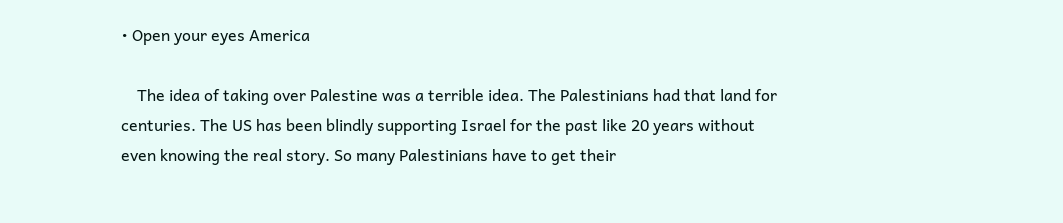• Open your eyes America

    The idea of taking over Palestine was a terrible idea. The Palestinians had that land for centuries. The US has been blindly supporting Israel for the past like 20 years without even knowing the real story. So many Palestinians have to get their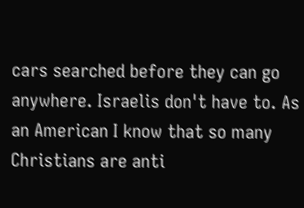cars searched before they can go anywhere. Israelis don't have to. As an American I know that so many Christians are anti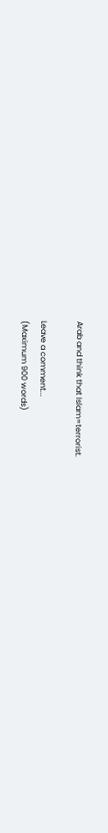Arab and think that Islam=terrorist.

Leave a comment...
(Maximum 900 words)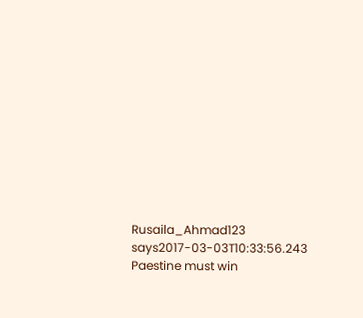Rusaila_Ahmad123 says2017-03-03T10:33:56.243
Paestine must win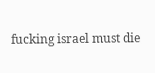fucking israel must die